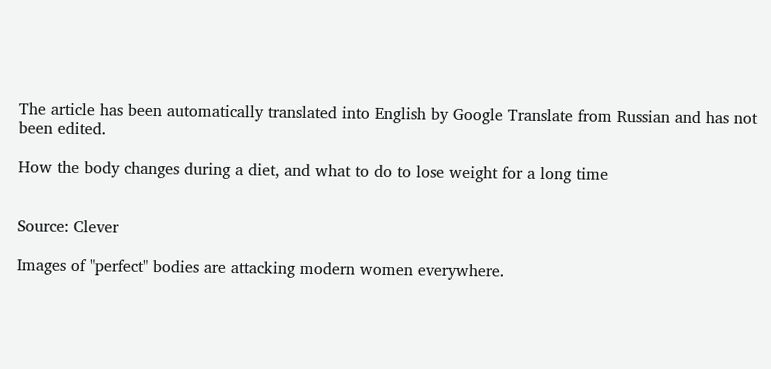The article has been automatically translated into English by Google Translate from Russian and has not been edited.

How the body changes during a diet, and what to do to lose weight for a long time


Source: Clever

Images of "perfect" bodies are attacking modern women everywhere.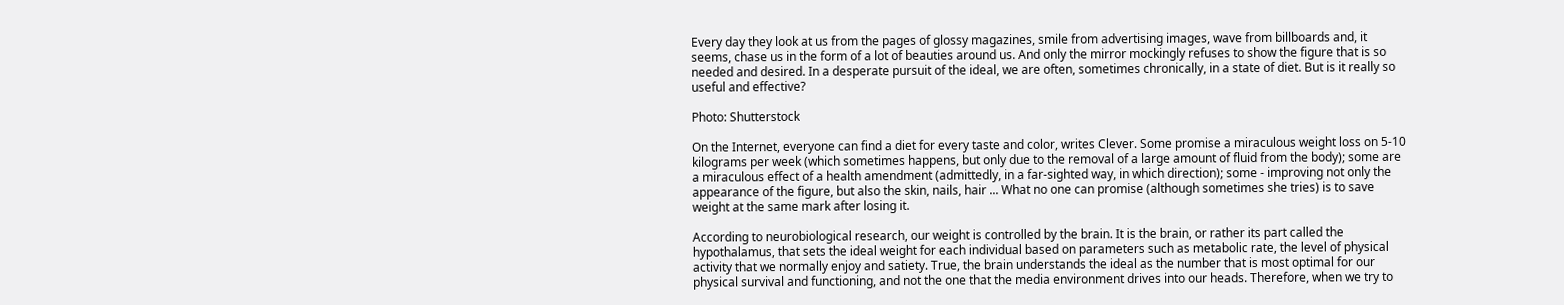Every day they look at us from the pages of glossy magazines, smile from advertising images, wave from billboards and, it seems, chase us in the form of a lot of beauties around us. And only the mirror mockingly refuses to show the figure that is so needed and desired. In a desperate pursuit of the ideal, we are often, sometimes chronically, in a state of diet. But is it really so useful and effective?

Photo: Shutterstock

On the Internet, everyone can find a diet for every taste and color, writes Clever. Some promise a miraculous weight loss on 5-10 kilograms per week (which sometimes happens, but only due to the removal of a large amount of fluid from the body); some are a miraculous effect of a health amendment (admittedly, in a far-sighted way, in which direction); some - improving not only the appearance of the figure, but also the skin, nails, hair ... What no one can promise (although sometimes she tries) is to save weight at the same mark after losing it.

According to neurobiological research, our weight is controlled by the brain. It is the brain, or rather its part called the hypothalamus, that sets the ideal weight for each individual based on parameters such as metabolic rate, the level of physical activity that we normally enjoy and satiety. True, the brain understands the ideal as the number that is most optimal for our physical survival and functioning, and not the one that the media environment drives into our heads. Therefore, when we try to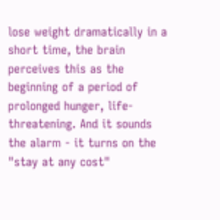lose weight dramatically in a short time, the brain perceives this as the beginning of a period of prolonged hunger, life-threatening. And it sounds the alarm - it turns on the "stay at any cost"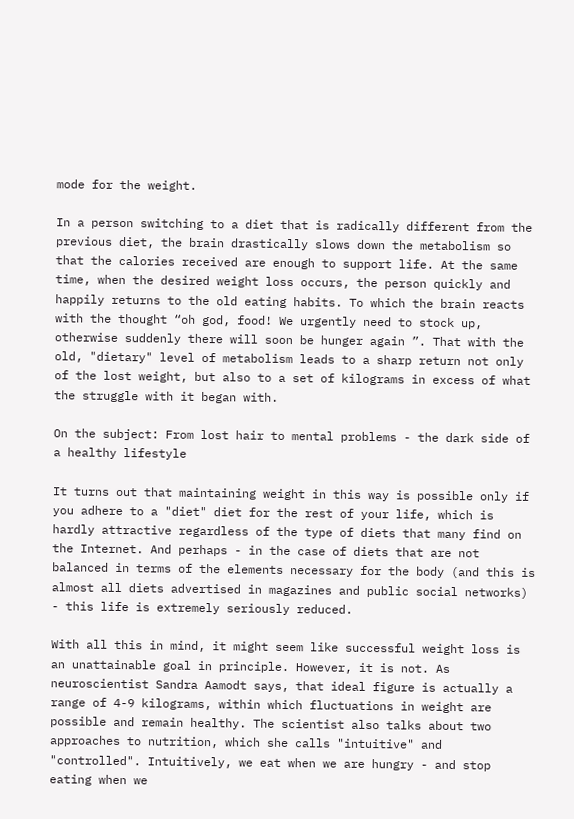mode for the weight.

In a person switching to a diet that is radically different from the previous diet, the brain drastically slows down the metabolism so that the calories received are enough to support life. At the same time, when the desired weight loss occurs, the person quickly and happily returns to the old eating habits. To which the brain reacts with the thought “oh god, food! We urgently need to stock up, otherwise suddenly there will soon be hunger again ”. That with the old, "dietary" level of metabolism leads to a sharp return not only of the lost weight, but also to a set of kilograms in excess of what the struggle with it began with.

On the subject: From lost hair to mental problems - the dark side of a healthy lifestyle

It turns out that maintaining weight in this way is possible only if you adhere to a "diet" diet for the rest of your life, which is hardly attractive regardless of the type of diets that many find on the Internet. And perhaps - in the case of diets that are not balanced in terms of the elements necessary for the body (and this is almost all diets advertised in magazines and public social networks) - this life is extremely seriously reduced.

With all this in mind, it might seem like successful weight loss is an unattainable goal in principle. However, it is not. As neuroscientist Sandra Aamodt says, that ideal figure is actually a range of 4-9 kilograms, within which fluctuations in weight are possible and remain healthy. The scientist also talks about two approaches to nutrition, which she calls "intuitive" and "controlled". Intuitively, we eat when we are hungry - and stop eating when we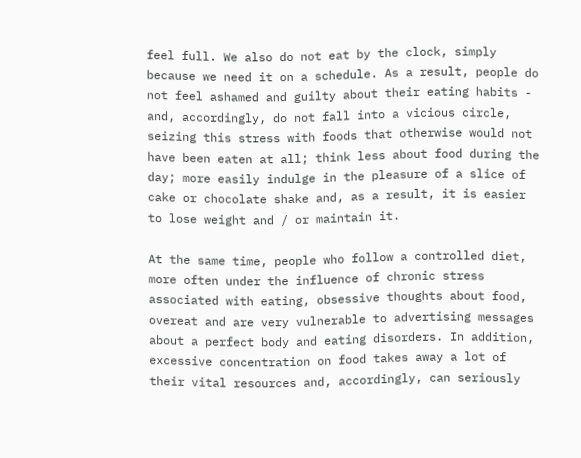feel full. We also do not eat by the clock, simply because we need it on a schedule. As a result, people do not feel ashamed and guilty about their eating habits - and, accordingly, do not fall into a vicious circle, seizing this stress with foods that otherwise would not have been eaten at all; think less about food during the day; more easily indulge in the pleasure of a slice of cake or chocolate shake and, as a result, it is easier to lose weight and / or maintain it.

At the same time, people who follow a controlled diet, more often under the influence of chronic stress associated with eating, obsessive thoughts about food, overeat and are very vulnerable to advertising messages about a perfect body and eating disorders. In addition, excessive concentration on food takes away a lot of their vital resources and, accordingly, can seriously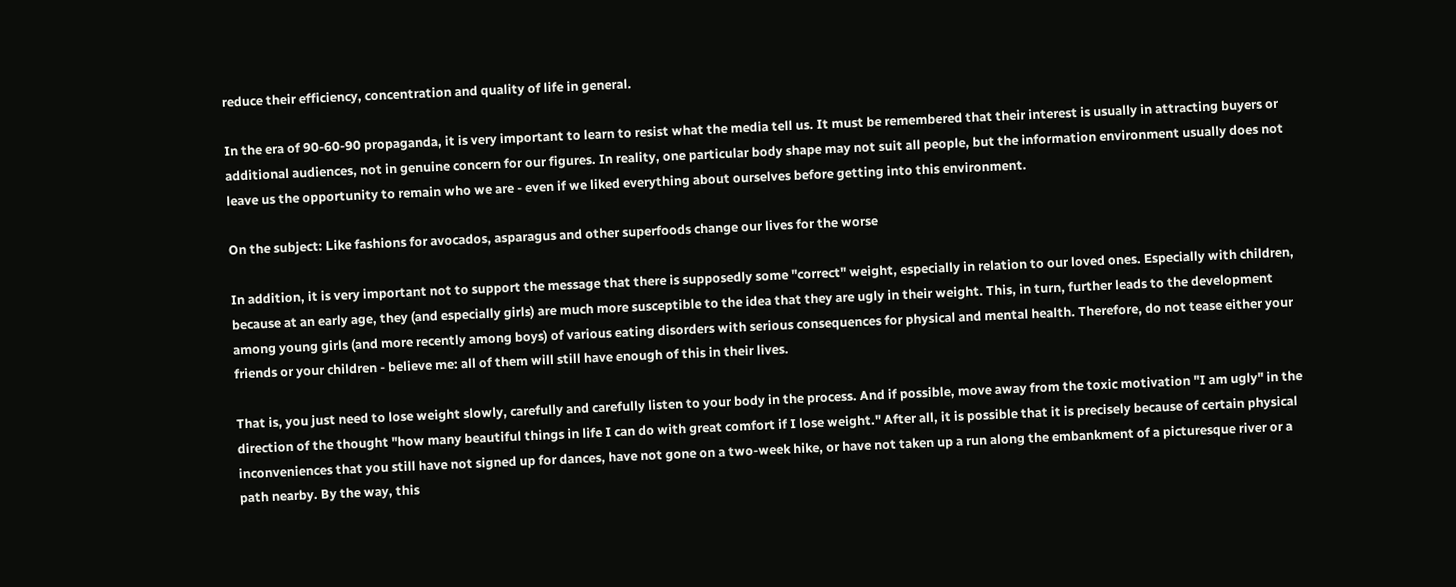reduce their efficiency, concentration and quality of life in general.

In the era of 90-60-90 propaganda, it is very important to learn to resist what the media tell us. It must be remembered that their interest is usually in attracting buyers or additional audiences, not in genuine concern for our figures. In reality, one particular body shape may not suit all people, but the information environment usually does not leave us the opportunity to remain who we are - even if we liked everything about ourselves before getting into this environment.

On the subject: Like fashions for avocados, asparagus and other superfoods change our lives for the worse

In addition, it is very important not to support the message that there is supposedly some "correct" weight, especially in relation to our loved ones. Especially with children, because at an early age, they (and especially girls) are much more susceptible to the idea that they are ugly in their weight. This, in turn, further leads to the development among young girls (and more recently among boys) of various eating disorders with serious consequences for physical and mental health. Therefore, do not tease either your friends or your children - believe me: all of them will still have enough of this in their lives.

That is, you just need to lose weight slowly, carefully and carefully listen to your body in the process. And if possible, move away from the toxic motivation "I am ugly" in the direction of the thought "how many beautiful things in life I can do with great comfort if I lose weight." After all, it is possible that it is precisely because of certain physical inconveniences that you still have not signed up for dances, have not gone on a two-week hike, or have not taken up a run along the embankment of a picturesque river or a path nearby. By the way, this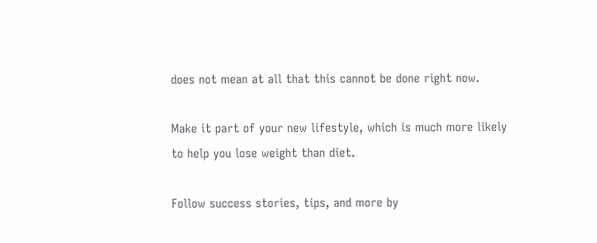does not mean at all that this cannot be done right now.

Make it part of your new lifestyle, which is much more likely to help you lose weight than diet.

Follow success stories, tips, and more by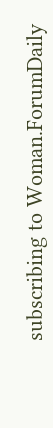subscribing to Woman.ForumDaily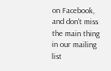on Facebook, and don't miss the main thing in our mailing list